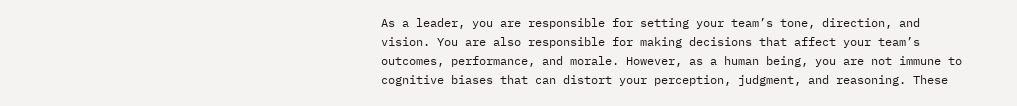As a leader, you are responsible for setting your team’s tone, direction, and vision. You are also responsible for making decisions that affect your team’s outcomes, performance, and morale. However, as a human being, you are not immune to cognitive biases that can distort your perception, judgment, and reasoning. These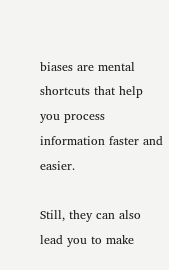biases are mental shortcuts that help you process information faster and easier.

Still, they can also lead you to make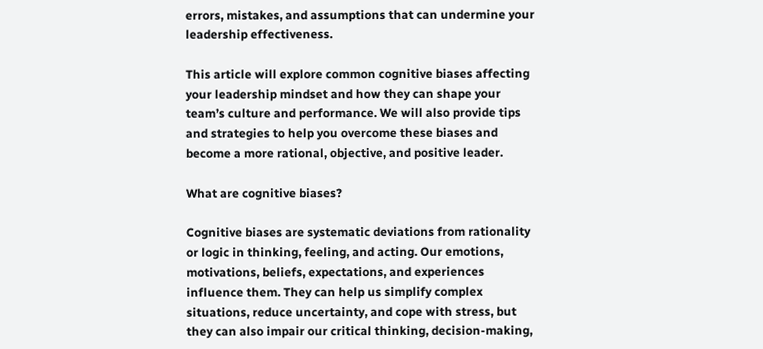errors, mistakes, and assumptions that can undermine your leadership effectiveness.

This article will explore common cognitive biases affecting your leadership mindset and how they can shape your team’s culture and performance. We will also provide tips and strategies to help you overcome these biases and become a more rational, objective, and positive leader.

What are cognitive biases?

Cognitive biases are systematic deviations from rationality or logic in thinking, feeling, and acting. Our emotions, motivations, beliefs, expectations, and experiences influence them. They can help us simplify complex situations, reduce uncertainty, and cope with stress, but they can also impair our critical thinking, decision-making,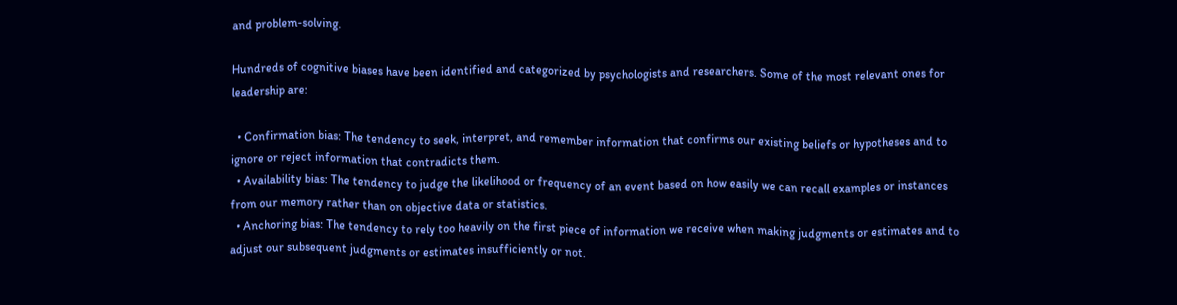and problem-solving.

Hundreds of cognitive biases have been identified and categorized by psychologists and researchers. Some of the most relevant ones for leadership are:

  • Confirmation bias: The tendency to seek, interpret, and remember information that confirms our existing beliefs or hypotheses and to ignore or reject information that contradicts them.
  • Availability bias: The tendency to judge the likelihood or frequency of an event based on how easily we can recall examples or instances from our memory rather than on objective data or statistics.
  • Anchoring bias: The tendency to rely too heavily on the first piece of information we receive when making judgments or estimates and to adjust our subsequent judgments or estimates insufficiently or not.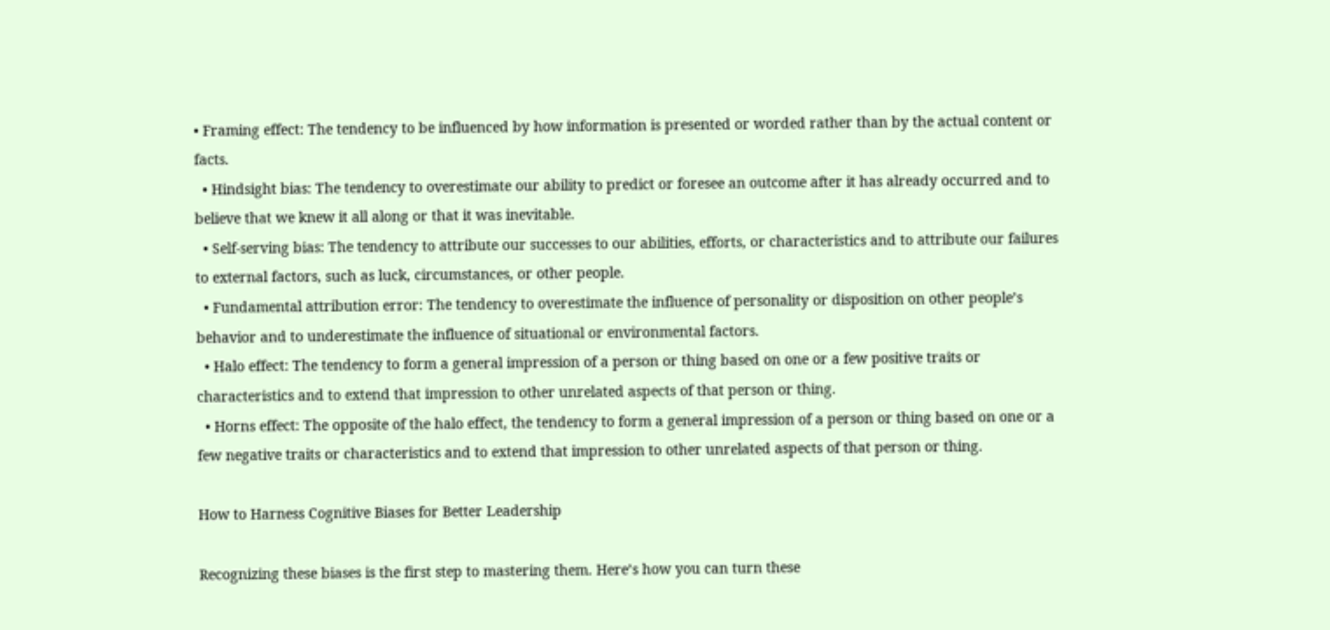• Framing effect: The tendency to be influenced by how information is presented or worded rather than by the actual content or facts.
  • Hindsight bias: The tendency to overestimate our ability to predict or foresee an outcome after it has already occurred and to believe that we knew it all along or that it was inevitable.
  • Self-serving bias: The tendency to attribute our successes to our abilities, efforts, or characteristics and to attribute our failures to external factors, such as luck, circumstances, or other people.
  • Fundamental attribution error: The tendency to overestimate the influence of personality or disposition on other people’s behavior and to underestimate the influence of situational or environmental factors.
  • Halo effect: The tendency to form a general impression of a person or thing based on one or a few positive traits or characteristics and to extend that impression to other unrelated aspects of that person or thing.
  • Horns effect: The opposite of the halo effect, the tendency to form a general impression of a person or thing based on one or a few negative traits or characteristics and to extend that impression to other unrelated aspects of that person or thing.

How to Harness Cognitive Biases for Better Leadership

Recognizing these biases is the first step to mastering them. Here’s how you can turn these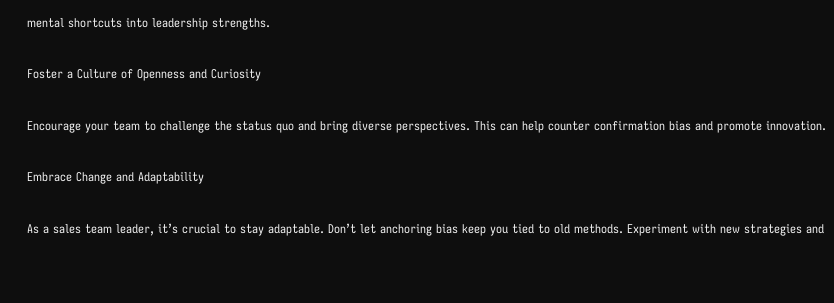mental shortcuts into leadership strengths.

Foster a Culture of Openness and Curiosity

Encourage your team to challenge the status quo and bring diverse perspectives. This can help counter confirmation bias and promote innovation.

Embrace Change and Adaptability

As a sales team leader, it’s crucial to stay adaptable. Don’t let anchoring bias keep you tied to old methods. Experiment with new strategies and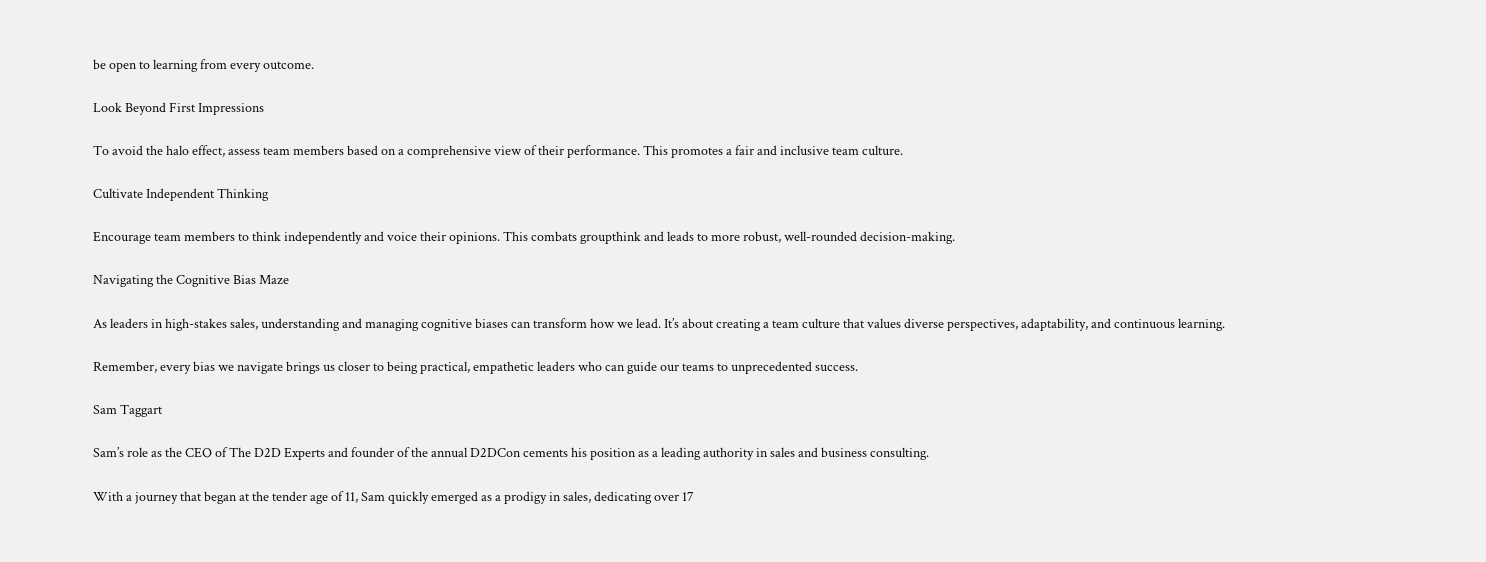be open to learning from every outcome.

Look Beyond First Impressions

To avoid the halo effect, assess team members based on a comprehensive view of their performance. This promotes a fair and inclusive team culture.

Cultivate Independent Thinking

Encourage team members to think independently and voice their opinions. This combats groupthink and leads to more robust, well-rounded decision-making.

Navigating the Cognitive Bias Maze

As leaders in high-stakes sales, understanding and managing cognitive biases can transform how we lead. It’s about creating a team culture that values diverse perspectives, adaptability, and continuous learning.

Remember, every bias we navigate brings us closer to being practical, empathetic leaders who can guide our teams to unprecedented success.

Sam Taggart

Sam’s role as the CEO of The D2D Experts and founder of the annual D2DCon cements his position as a leading authority in sales and business consulting.

With a journey that began at the tender age of 11, Sam quickly emerged as a prodigy in sales, dedicating over 17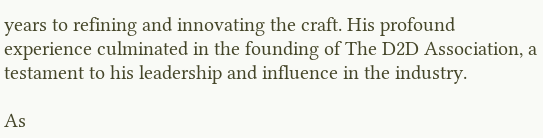years to refining and innovating the craft. His profound experience culminated in the founding of The D2D Association, a testament to his leadership and influence in the industry.

As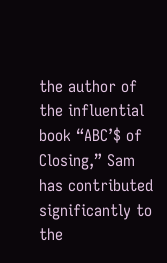the author of the influential book “ABC’$ of Closing,” Sam has contributed significantly to the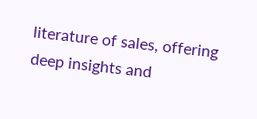literature of sales, offering deep insights and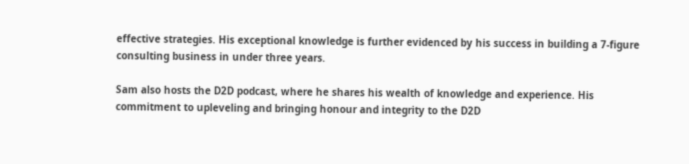effective strategies. His exceptional knowledge is further evidenced by his success in building a 7-figure consulting business in under three years.

Sam also hosts the D2D podcast, where he shares his wealth of knowledge and experience. His commitment to upleveling and bringing honour and integrity to the D2D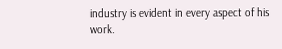industry is evident in every aspect of his work.